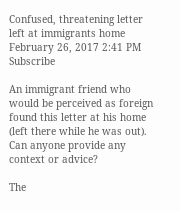Confused, threatening letter left at immigrants home
February 26, 2017 2:41 PM   Subscribe

An immigrant friend who would be perceived as foreign found this letter at his home (left there while he was out). Can anyone provide any context or advice?

The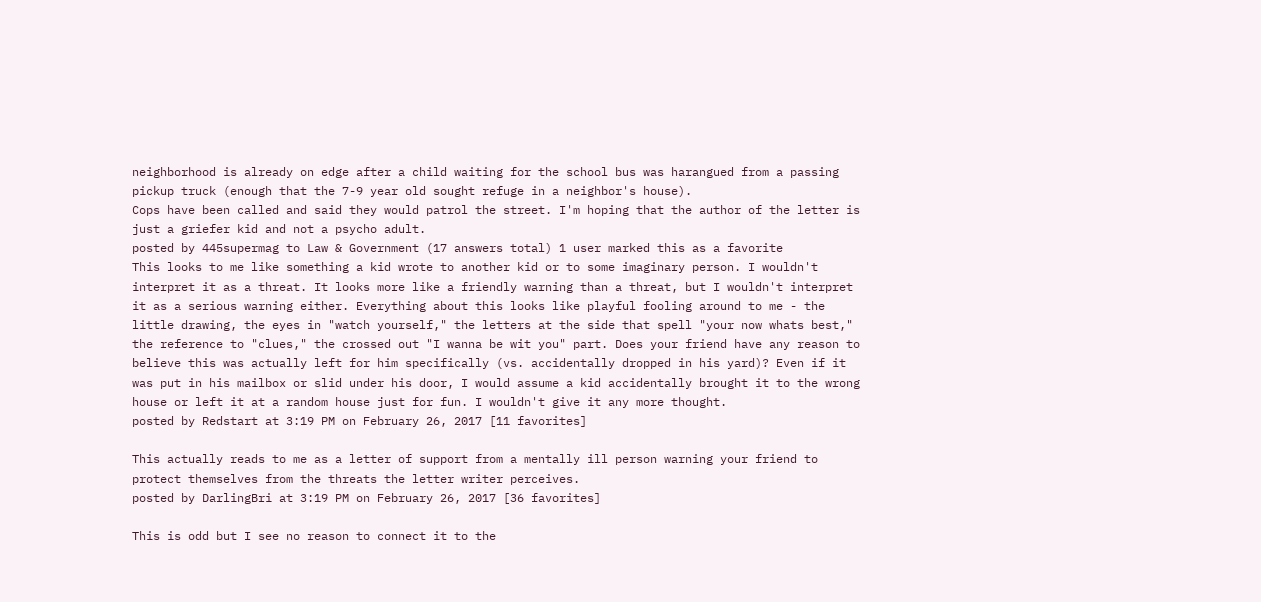neighborhood is already on edge after a child waiting for the school bus was harangued from a passing pickup truck (enough that the 7-9 year old sought refuge in a neighbor's house).
Cops have been called and said they would patrol the street. I'm hoping that the author of the letter is just a griefer kid and not a psycho adult.
posted by 445supermag to Law & Government (17 answers total) 1 user marked this as a favorite
This looks to me like something a kid wrote to another kid or to some imaginary person. I wouldn't interpret it as a threat. It looks more like a friendly warning than a threat, but I wouldn't interpret it as a serious warning either. Everything about this looks like playful fooling around to me - the little drawing, the eyes in "watch yourself," the letters at the side that spell "your now whats best," the reference to "clues," the crossed out "I wanna be wit you" part. Does your friend have any reason to believe this was actually left for him specifically (vs. accidentally dropped in his yard)? Even if it was put in his mailbox or slid under his door, I would assume a kid accidentally brought it to the wrong house or left it at a random house just for fun. I wouldn't give it any more thought.
posted by Redstart at 3:19 PM on February 26, 2017 [11 favorites]

This actually reads to me as a letter of support from a mentally ill person warning your friend to protect themselves from the threats the letter writer perceives.
posted by DarlingBri at 3:19 PM on February 26, 2017 [36 favorites]

This is odd but I see no reason to connect it to the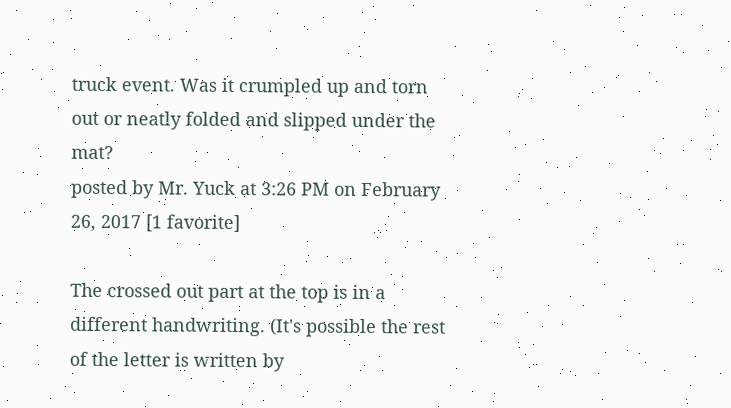truck event. Was it crumpled up and torn out or neatly folded and slipped under the mat?
posted by Mr. Yuck at 3:26 PM on February 26, 2017 [1 favorite]

The crossed out part at the top is in a different handwriting. (It's possible the rest of the letter is written by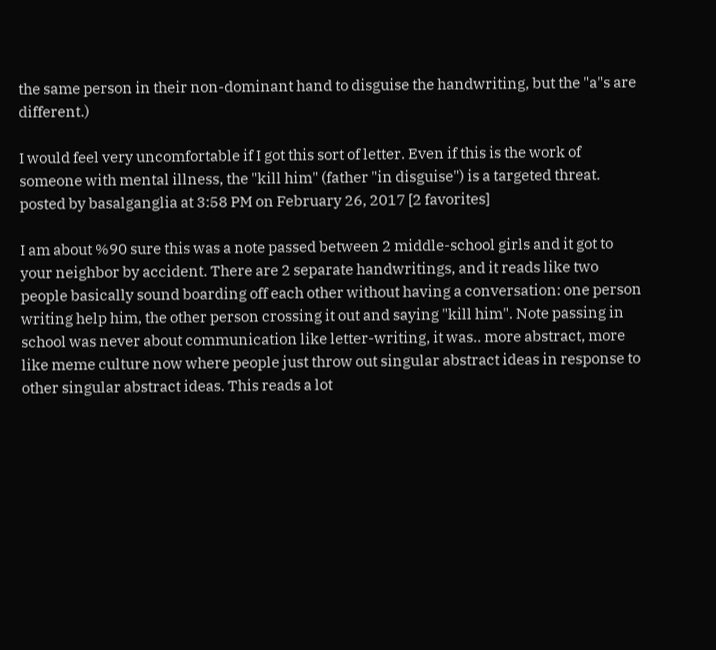the same person in their non-dominant hand to disguise the handwriting, but the "a"s are different.)

I would feel very uncomfortable if I got this sort of letter. Even if this is the work of someone with mental illness, the "kill him" (father "in disguise") is a targeted threat.
posted by basalganglia at 3:58 PM on February 26, 2017 [2 favorites]

I am about %90 sure this was a note passed between 2 middle-school girls and it got to your neighbor by accident. There are 2 separate handwritings, and it reads like two people basically sound boarding off each other without having a conversation: one person writing help him, the other person crossing it out and saying "kill him". Note passing in school was never about communication like letter-writing, it was.. more abstract, more like meme culture now where people just throw out singular abstract ideas in response to other singular abstract ideas. This reads a lot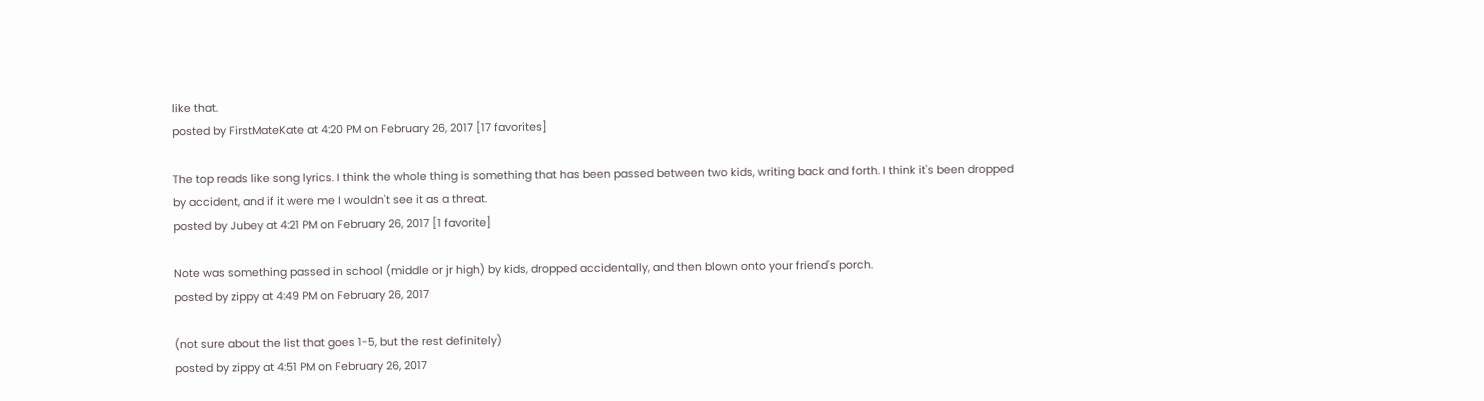like that.
posted by FirstMateKate at 4:20 PM on February 26, 2017 [17 favorites]

The top reads like song lyrics. I think the whole thing is something that has been passed between two kids, writing back and forth. I think it's been dropped by accident, and if it were me I wouldn't see it as a threat.
posted by Jubey at 4:21 PM on February 26, 2017 [1 favorite]

Note was something passed in school (middle or jr high) by kids, dropped accidentally, and then blown onto your friend's porch.
posted by zippy at 4:49 PM on February 26, 2017

(not sure about the list that goes 1-5, but the rest definitely)
posted by zippy at 4:51 PM on February 26, 2017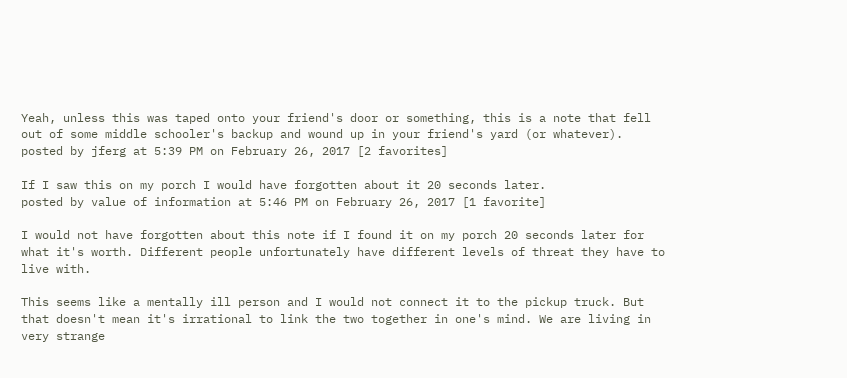Yeah, unless this was taped onto your friend's door or something, this is a note that fell out of some middle schooler's backup and wound up in your friend's yard (or whatever).
posted by jferg at 5:39 PM on February 26, 2017 [2 favorites]

If I saw this on my porch I would have forgotten about it 20 seconds later.
posted by value of information at 5:46 PM on February 26, 2017 [1 favorite]

I would not have forgotten about this note if I found it on my porch 20 seconds later for what it's worth. Different people unfortunately have different levels of threat they have to live with.

This seems like a mentally ill person and I would not connect it to the pickup truck. But that doesn't mean it's irrational to link the two together in one's mind. We are living in very strange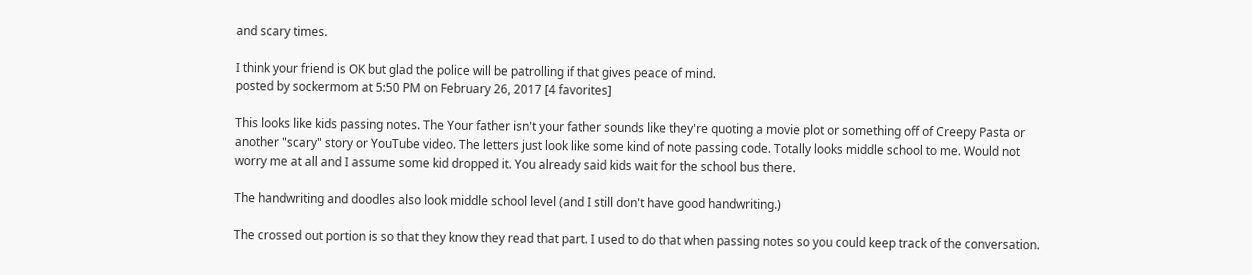and scary times.

I think your friend is OK but glad the police will be patrolling if that gives peace of mind.
posted by sockermom at 5:50 PM on February 26, 2017 [4 favorites]

This looks like kids passing notes. The Your father isn't your father sounds like they're quoting a movie plot or something off of Creepy Pasta or another "scary" story or YouTube video. The letters just look like some kind of note passing code. Totally looks middle school to me. Would not worry me at all and I assume some kid dropped it. You already said kids wait for the school bus there.

The handwriting and doodles also look middle school level (and I still don't have good handwriting.)

The crossed out portion is so that they know they read that part. I used to do that when passing notes so you could keep track of the conversation.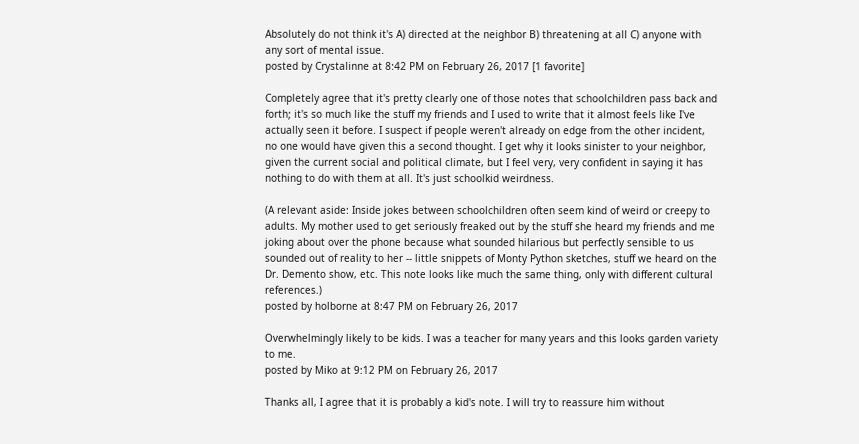Absolutely do not think it's A) directed at the neighbor B) threatening at all C) anyone with any sort of mental issue.
posted by Crystalinne at 8:42 PM on February 26, 2017 [1 favorite]

Completely agree that it's pretty clearly one of those notes that schoolchildren pass back and forth; it's so much like the stuff my friends and I used to write that it almost feels like I've actually seen it before. I suspect if people weren't already on edge from the other incident, no one would have given this a second thought. I get why it looks sinister to your neighbor, given the current social and political climate, but I feel very, very confident in saying it has nothing to do with them at all. It's just schoolkid weirdness.

(A relevant aside: Inside jokes between schoolchildren often seem kind of weird or creepy to adults. My mother used to get seriously freaked out by the stuff she heard my friends and me joking about over the phone because what sounded hilarious but perfectly sensible to us sounded out of reality to her -- little snippets of Monty Python sketches, stuff we heard on the Dr. Demento show, etc. This note looks like much the same thing, only with different cultural references.)
posted by holborne at 8:47 PM on February 26, 2017

Overwhelmingly likely to be kids. I was a teacher for many years and this looks garden variety to me.
posted by Miko at 9:12 PM on February 26, 2017

Thanks all, I agree that it is probably a kid's note. I will try to reassure him without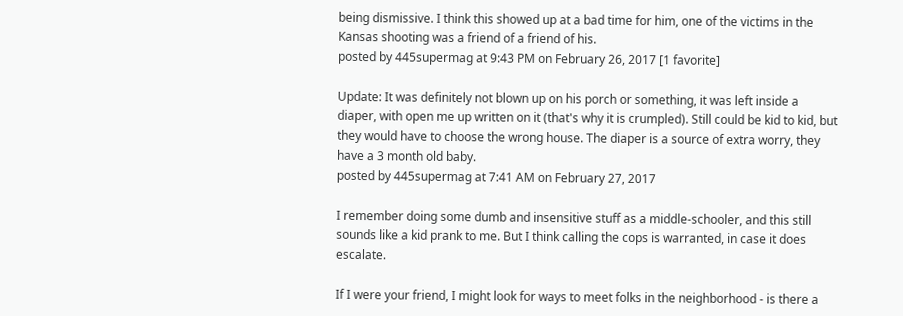being dismissive. I think this showed up at a bad time for him, one of the victims in the Kansas shooting was a friend of a friend of his.
posted by 445supermag at 9:43 PM on February 26, 2017 [1 favorite]

Update: It was definitely not blown up on his porch or something, it was left inside a diaper, with open me up written on it (that's why it is crumpled). Still could be kid to kid, but they would have to choose the wrong house. The diaper is a source of extra worry, they have a 3 month old baby.
posted by 445supermag at 7:41 AM on February 27, 2017

I remember doing some dumb and insensitive stuff as a middle-schooler, and this still sounds like a kid prank to me. But I think calling the cops is warranted, in case it does escalate.

If I were your friend, I might look for ways to meet folks in the neighborhood - is there a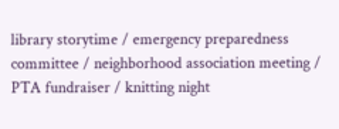library storytime / emergency preparedness committee / neighborhood association meeting / PTA fundraiser / knitting night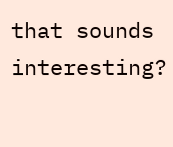that sounds interesting?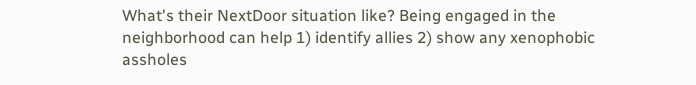What's their NextDoor situation like? Being engaged in the neighborhood can help 1) identify allies 2) show any xenophobic assholes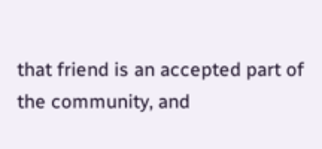that friend is an accepted part of the community, and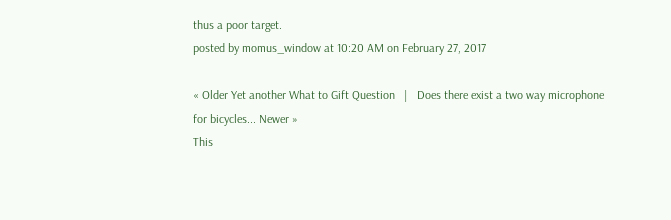thus a poor target.
posted by momus_window at 10:20 AM on February 27, 2017

« Older Yet another What to Gift Question   |   Does there exist a two way microphone for bicycles... Newer »
This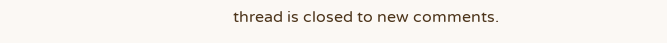thread is closed to new comments.